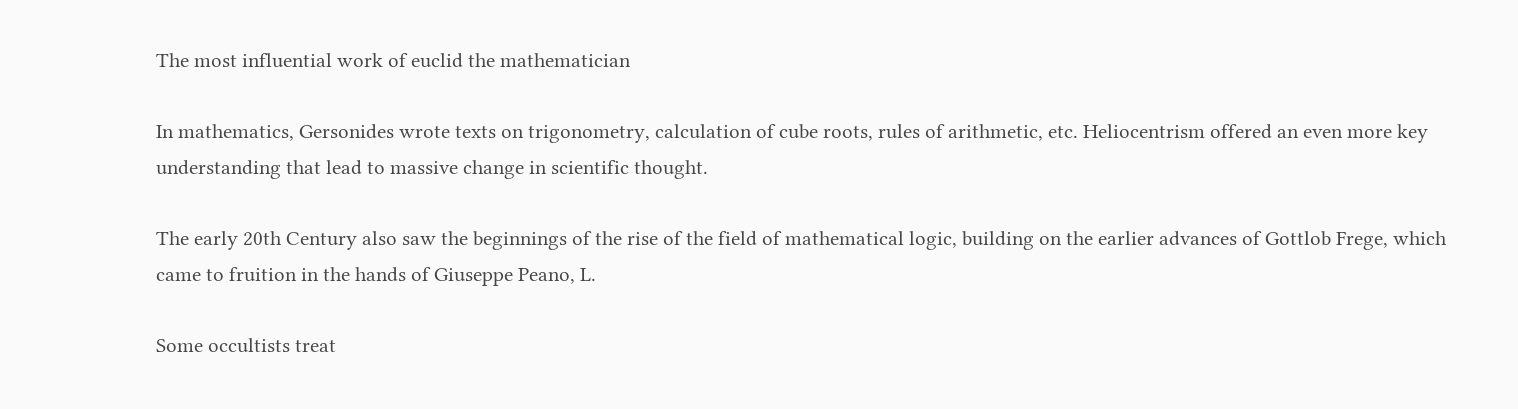The most influential work of euclid the mathematician

In mathematics, Gersonides wrote texts on trigonometry, calculation of cube roots, rules of arithmetic, etc. Heliocentrism offered an even more key understanding that lead to massive change in scientific thought.

The early 20th Century also saw the beginnings of the rise of the field of mathematical logic, building on the earlier advances of Gottlob Frege, which came to fruition in the hands of Giuseppe Peano, L.

Some occultists treat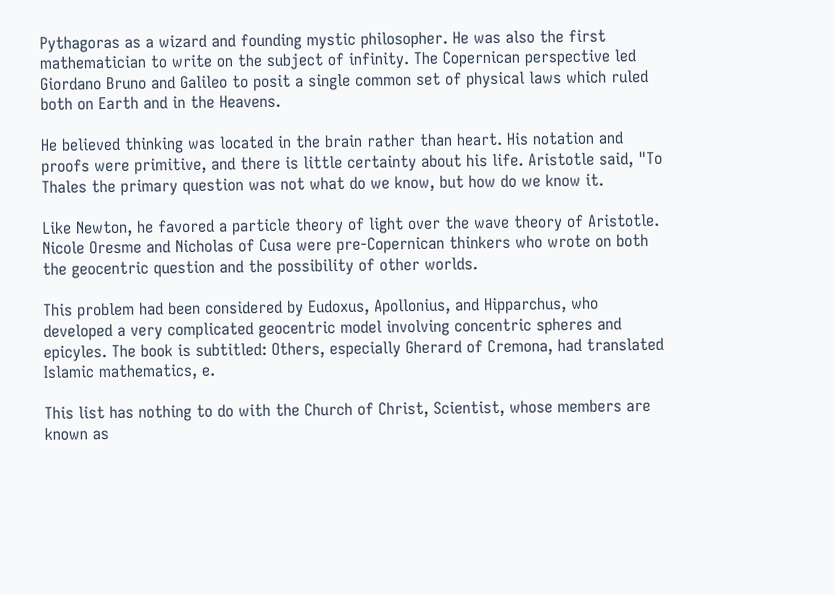Pythagoras as a wizard and founding mystic philosopher. He was also the first mathematician to write on the subject of infinity. The Copernican perspective led Giordano Bruno and Galileo to posit a single common set of physical laws which ruled both on Earth and in the Heavens.

He believed thinking was located in the brain rather than heart. His notation and proofs were primitive, and there is little certainty about his life. Aristotle said, "To Thales the primary question was not what do we know, but how do we know it.

Like Newton, he favored a particle theory of light over the wave theory of Aristotle. Nicole Oresme and Nicholas of Cusa were pre-Copernican thinkers who wrote on both the geocentric question and the possibility of other worlds.

This problem had been considered by Eudoxus, Apollonius, and Hipparchus, who developed a very complicated geocentric model involving concentric spheres and epicyles. The book is subtitled: Others, especially Gherard of Cremona, had translated Islamic mathematics, e.

This list has nothing to do with the Church of Christ, Scientist, whose members are known as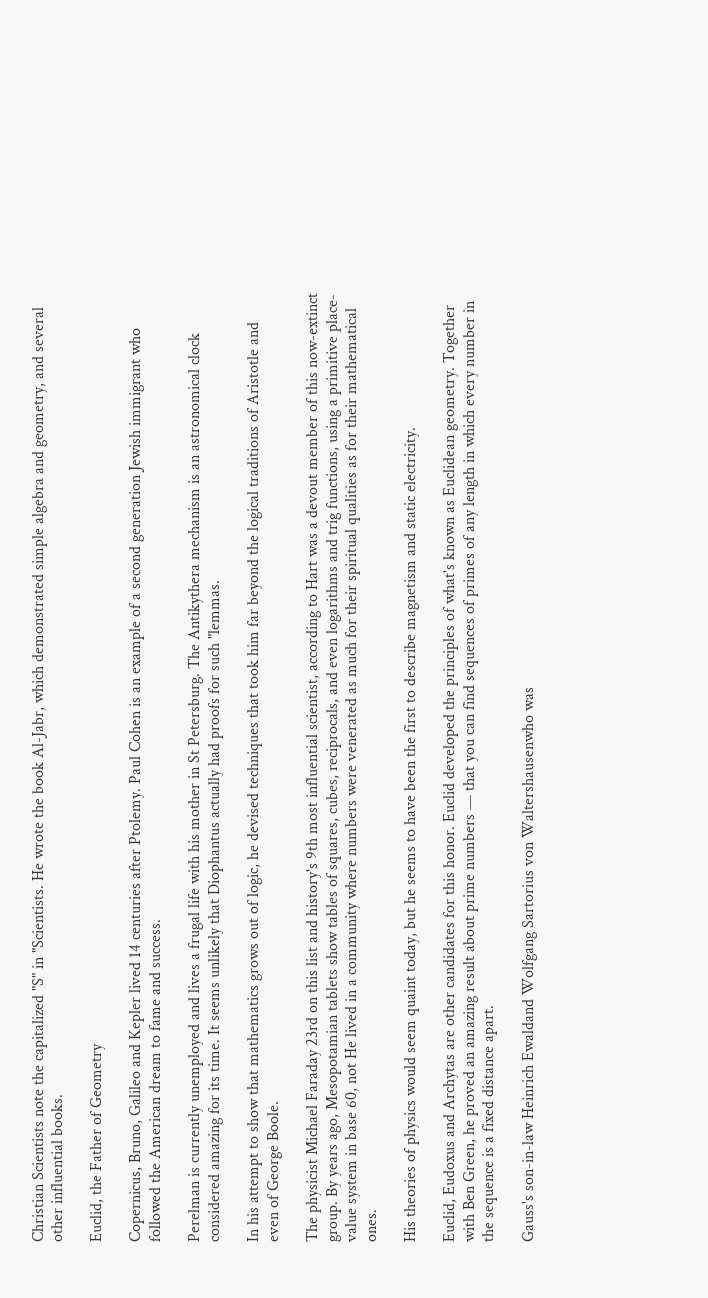Christian Scientists note the capitalized "S" in "Scientists. He wrote the book Al-Jabr, which demonstrated simple algebra and geometry, and several other influential books.

Euclid, the Father of Geometry

Copernicus, Bruno, Galileo and Kepler lived 14 centuries after Ptolemy. Paul Cohen is an example of a second generation Jewish immigrant who followed the American dream to fame and success.

Perelman is currently unemployed and lives a frugal life with his mother in St Petersburg. The Antikythera mechanism is an astronomical clock considered amazing for its time. It seems unlikely that Diophantus actually had proofs for such "lemmas.

In his attempt to show that mathematics grows out of logic, he devised techniques that took him far beyond the logical traditions of Aristotle and even of George Boole.

The physicist Michael Faraday 23rd on this list and history's 9th most influential scientist, according to Hart was a devout member of this now-extinct group. By years ago, Mesopotamian tablets show tables of squares, cubes, reciprocals, and even logarithms and trig functions, using a primitive place-value system in base 60, not He lived in a community where numbers were venerated as much for their spiritual qualities as for their mathematical ones.

His theories of physics would seem quaint today, but he seems to have been the first to describe magnetism and static electricity.

Euclid, Eudoxus and Archytas are other candidates for this honor. Euclid developed the principles of what's known as Euclidean geometry. Together with Ben Green, he proved an amazing result about prime numbers — that you can find sequences of primes of any length in which every number in the sequence is a fixed distance apart.

Gauss's son-in-law Heinrich Ewaldand Wolfgang Sartorius von Waltershausenwho was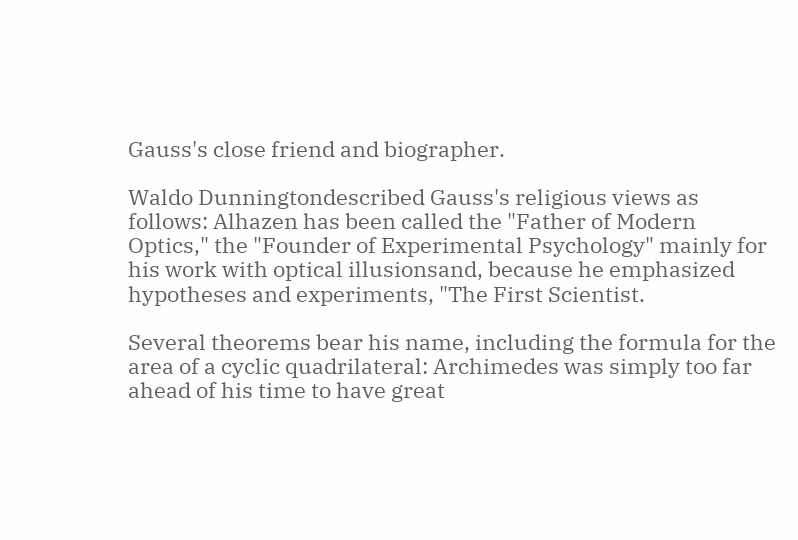Gauss's close friend and biographer.

Waldo Dunningtondescribed Gauss's religious views as follows: Alhazen has been called the "Father of Modern Optics," the "Founder of Experimental Psychology" mainly for his work with optical illusionsand, because he emphasized hypotheses and experiments, "The First Scientist.

Several theorems bear his name, including the formula for the area of a cyclic quadrilateral: Archimedes was simply too far ahead of his time to have great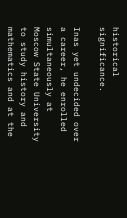historical significance.

Inas yet undecided over a career, he enrolled simultaneously at Moscow State University to study history and mathematics and at the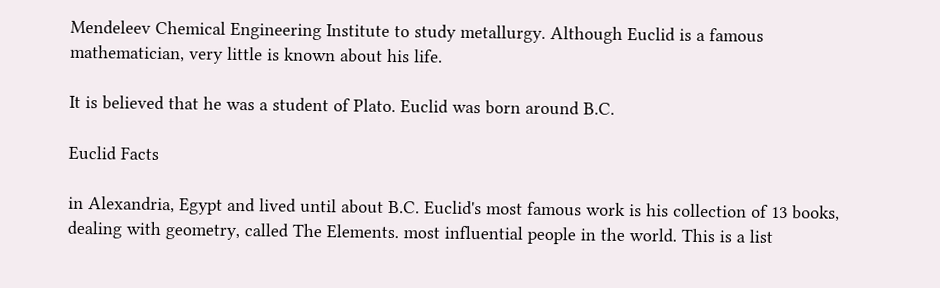Mendeleev Chemical Engineering Institute to study metallurgy. Although Euclid is a famous mathematician, very little is known about his life.

It is believed that he was a student of Plato. Euclid was born around B.C.

Euclid Facts

in Alexandria, Egypt and lived until about B.C. Euclid's most famous work is his collection of 13 books, dealing with geometry, called The Elements. most influential people in the world. This is a list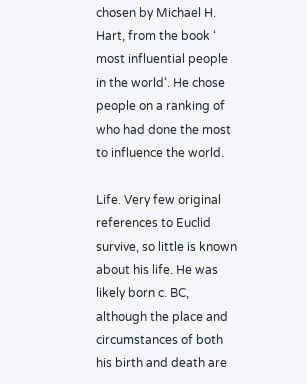chosen by Michael H. Hart, from the book ‘ most influential people in the world‘. He chose people on a ranking of who had done the most to influence the world.

Life. Very few original references to Euclid survive, so little is known about his life. He was likely born c. BC, although the place and circumstances of both his birth and death are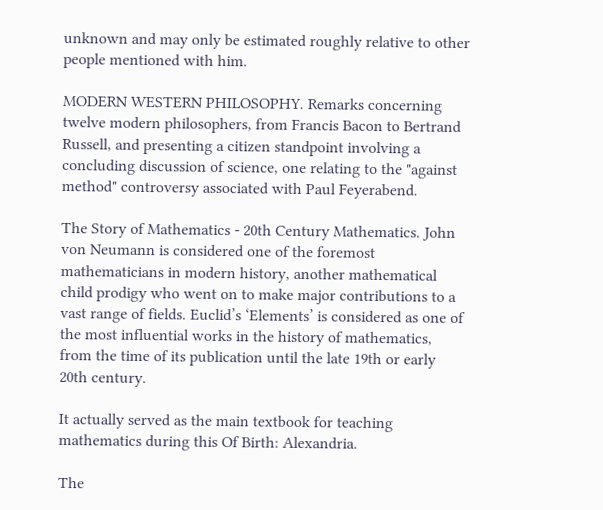unknown and may only be estimated roughly relative to other people mentioned with him.

MODERN WESTERN PHILOSOPHY. Remarks concerning twelve modern philosophers, from Francis Bacon to Bertrand Russell, and presenting a citizen standpoint involving a concluding discussion of science, one relating to the "against method" controversy associated with Paul Feyerabend.

The Story of Mathematics - 20th Century Mathematics. John von Neumann is considered one of the foremost mathematicians in modern history, another mathematical child prodigy who went on to make major contributions to a vast range of fields. Euclid’s ‘Elements’ is considered as one of the most influential works in the history of mathematics, from the time of its publication until the late 19th or early 20th century.

It actually served as the main textbook for teaching mathematics during this Of Birth: Alexandria.

The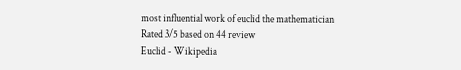most influential work of euclid the mathematician
Rated 3/5 based on 44 review
Euclid - Wikipedia